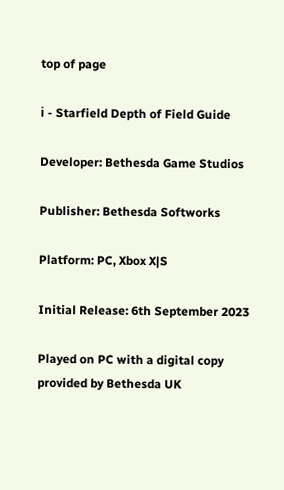top of page

ℹ - Starfield Depth of Field Guide

Developer: Bethesda Game Studios

Publisher: Bethesda Softworks

Platform: PC, Xbox X|S

Initial Release: 6th September 2023

Played on PC with a digital copy provided by Bethesda UK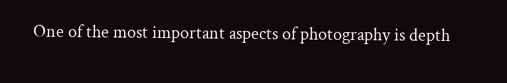One of the most important aspects of photography is depth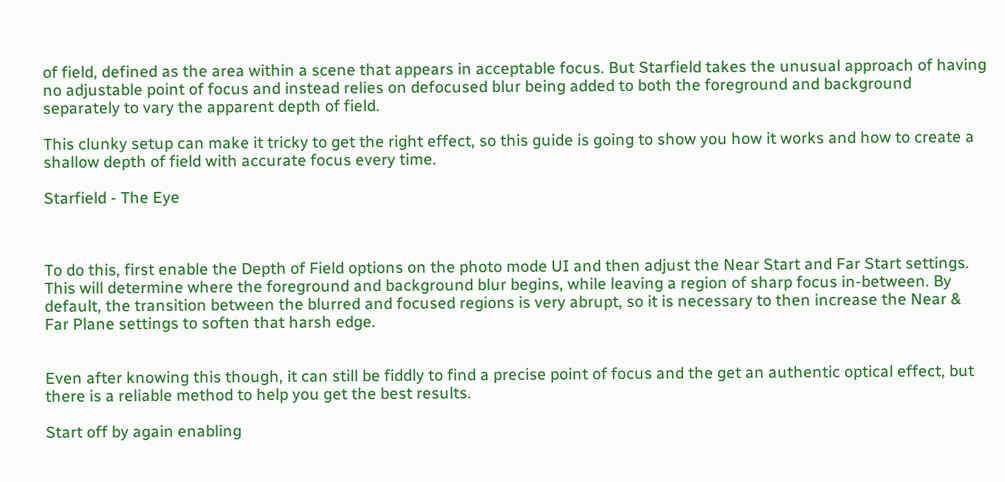of field, defined as the area within a scene that appears in acceptable focus. But Starfield takes the unusual approach of having no adjustable point of focus and instead relies on defocused blur being added to both the foreground and background separately to vary the apparent depth of field.

This clunky setup can make it tricky to get the right effect, so this guide is going to show you how it works and how to create a shallow depth of field with accurate focus every time.

Starfield - The Eye



To do this, first enable the Depth of Field options on the photo mode UI and then adjust the Near Start and Far Start settings. This will determine where the foreground and background blur begins, while leaving a region of sharp focus in-between. By default, the transition between the blurred and focused regions is very abrupt, so it is necessary to then increase the Near & Far Plane settings to soften that harsh edge.


Even after knowing this though, it can still be fiddly to find a precise point of focus and the get an authentic optical effect, but there is a reliable method to help you get the best results.

Start off by again enabling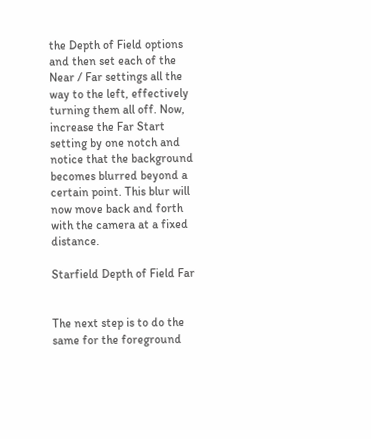the Depth of Field options and then set each of the Near / Far settings all the way to the left, effectively turning them all off. Now, increase the Far Start setting by one notch and notice that the background becomes blurred beyond a certain point. This blur will now move back and forth with the camera at a fixed distance.

Starfield Depth of Field Far


The next step is to do the same for the foreground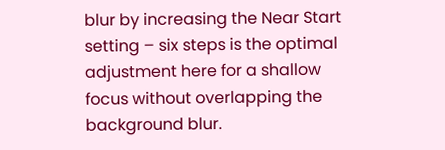blur by increasing the Near Start setting – six steps is the optimal adjustment here for a shallow focus without overlapping the background blur.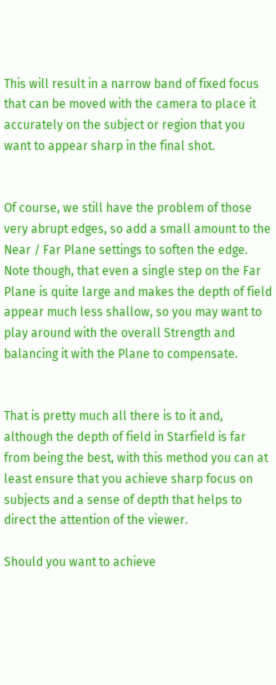This will result in a narrow band of fixed focus that can be moved with the camera to place it accurately on the subject or region that you want to appear sharp in the final shot.


Of course, we still have the problem of those very abrupt edges, so add a small amount to the Near / Far Plane settings to soften the edge. Note though, that even a single step on the Far Plane is quite large and makes the depth of field appear much less shallow, so you may want to play around with the overall Strength and balancing it with the Plane to compensate.


That is pretty much all there is to it and, although the depth of field in Starfield is far from being the best, with this method you can at least ensure that you achieve sharp focus on subjects and a sense of depth that helps to direct the attention of the viewer.

Should you want to achieve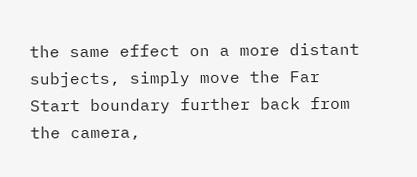the same effect on a more distant subjects, simply move the Far Start boundary further back from the camera,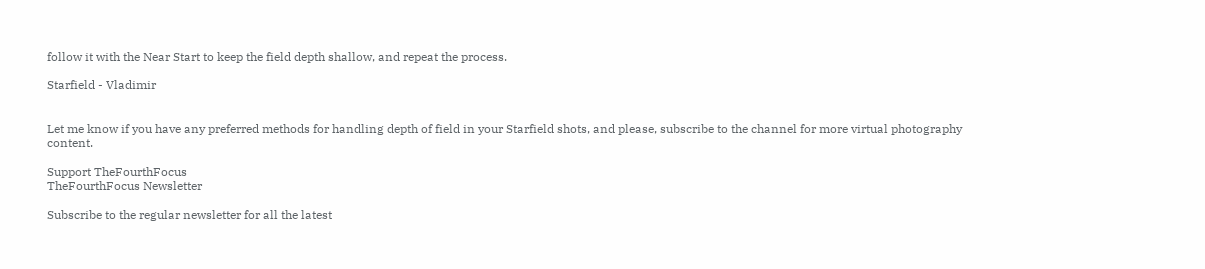follow it with the Near Start to keep the field depth shallow, and repeat the process.

Starfield - Vladimir


Let me know if you have any preferred methods for handling depth of field in your Starfield shots, and please, subscribe to the channel for more virtual photography content.

Support TheFourthFocus
TheFourthFocus Newsletter

Subscribe to the regular newsletter for all the latest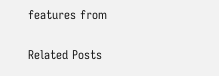features from

Related Posts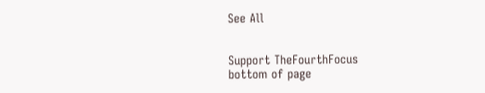See All


Support TheFourthFocus
bottom of page